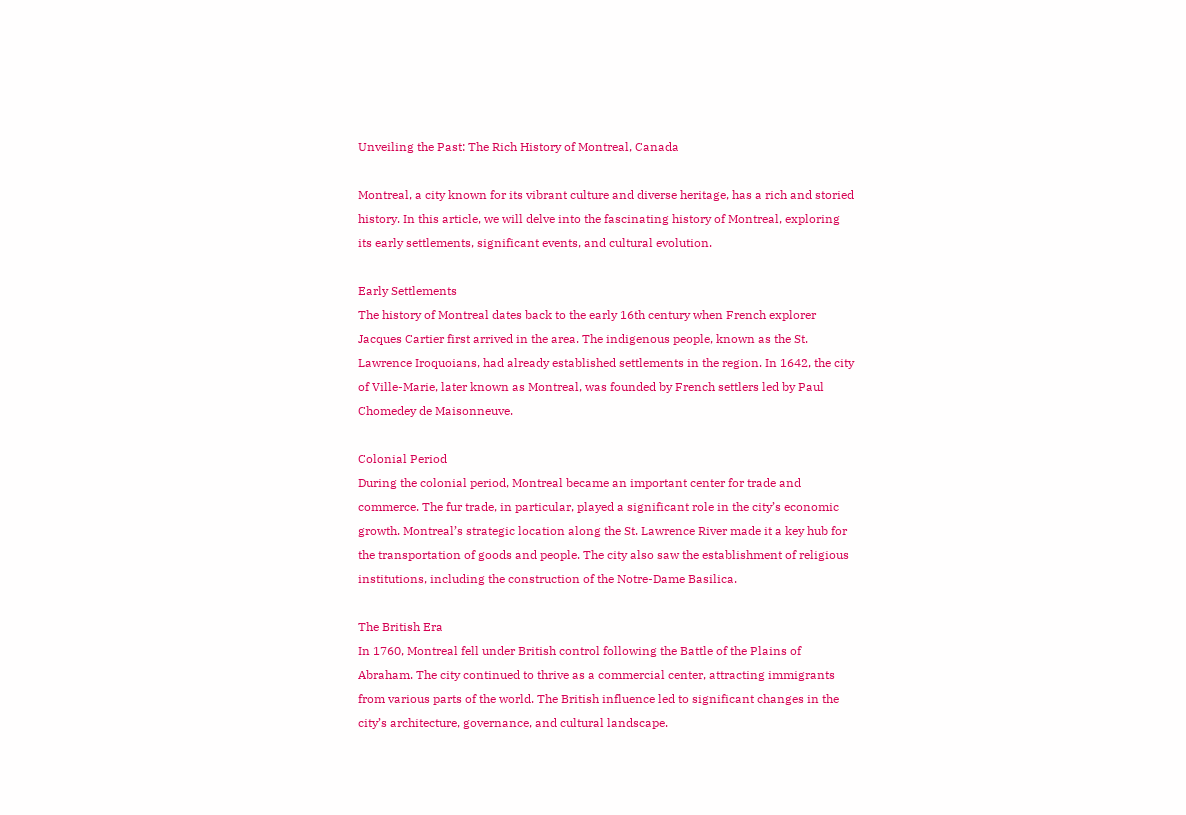Unveiling the Past: The Rich History of Montreal, Canada

Montreal, a city known for its vibrant culture and diverse heritage, has a rich and storied history. In this article, we will delve into the fascinating history of Montreal, exploring its early settlements, significant events, and cultural evolution.

Early Settlements
The history of Montreal dates back to the early 16th century when French explorer Jacques Cartier first arrived in the area. The indigenous people, known as the St. Lawrence Iroquoians, had already established settlements in the region. In 1642, the city of Ville-Marie, later known as Montreal, was founded by French settlers led by Paul Chomedey de Maisonneuve.

Colonial Period
During the colonial period, Montreal became an important center for trade and commerce. The fur trade, in particular, played a significant role in the city’s economic growth. Montreal’s strategic location along the St. Lawrence River made it a key hub for the transportation of goods and people. The city also saw the establishment of religious institutions, including the construction of the Notre-Dame Basilica.

The British Era
In 1760, Montreal fell under British control following the Battle of the Plains of Abraham. The city continued to thrive as a commercial center, attracting immigrants from various parts of the world. The British influence led to significant changes in the city’s architecture, governance, and cultural landscape.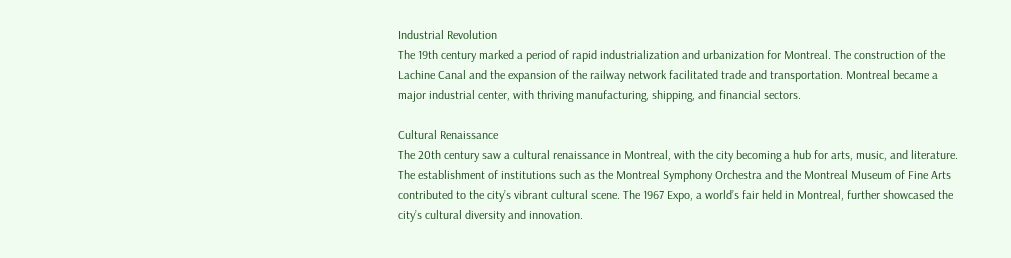Industrial Revolution
The 19th century marked a period of rapid industrialization and urbanization for Montreal. The construction of the Lachine Canal and the expansion of the railway network facilitated trade and transportation. Montreal became a major industrial center, with thriving manufacturing, shipping, and financial sectors.

Cultural Renaissance
The 20th century saw a cultural renaissance in Montreal, with the city becoming a hub for arts, music, and literature. The establishment of institutions such as the Montreal Symphony Orchestra and the Montreal Museum of Fine Arts contributed to the city’s vibrant cultural scene. The 1967 Expo, a world’s fair held in Montreal, further showcased the city’s cultural diversity and innovation.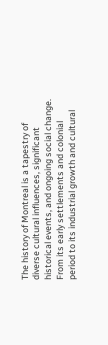The history of Montreal is a tapestry of diverse cultural influences, significant historical events, and ongoing social change. From its early settlements and colonial period to its industrial growth and cultural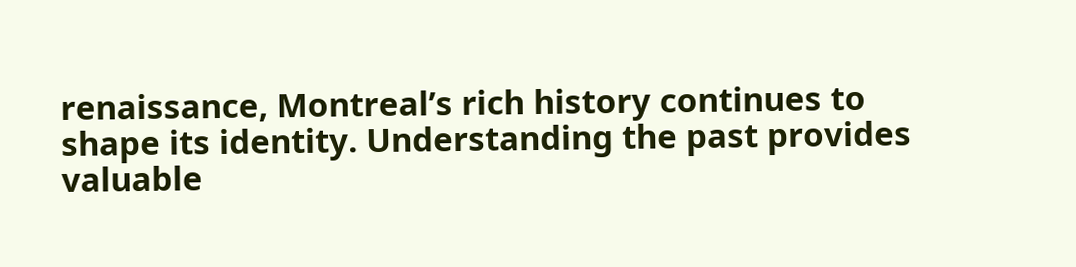renaissance, Montreal’s rich history continues to shape its identity. Understanding the past provides valuable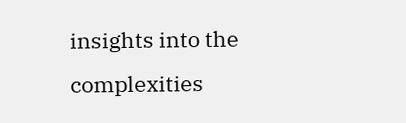insights into the complexities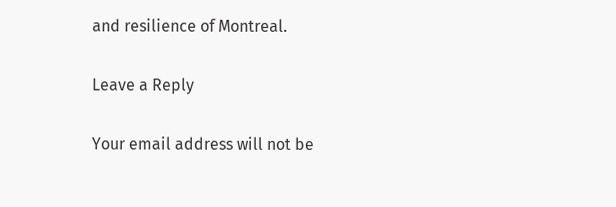and resilience of Montreal.

Leave a Reply

Your email address will not be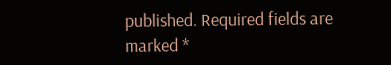published. Required fields are marked *